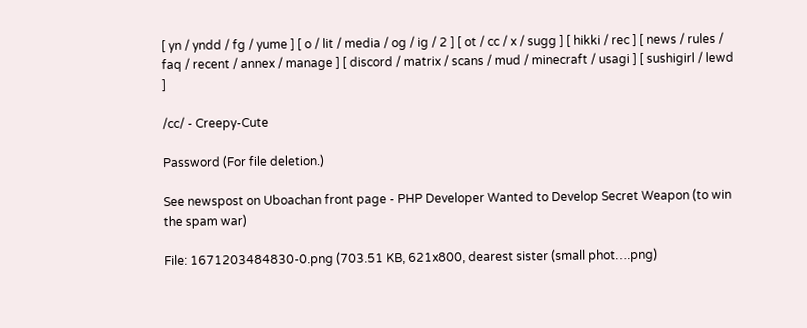[ yn / yndd / fg / yume ] [ o / lit / media / og / ig / 2 ] [ ot / cc / x / sugg ] [ hikki / rec ] [ news / rules / faq / recent / annex / manage ] [ discord / matrix / scans / mud / minecraft / usagi ] [ sushigirl / lewd ]

/cc/ - Creepy-Cute

Password (For file deletion.)

See newspost on Uboachan front page - PHP Developer Wanted to Develop Secret Weapon (to win the spam war)

File: 1671203484830-0.png (703.51 KB, 621x800, dearest sister (small phot….png)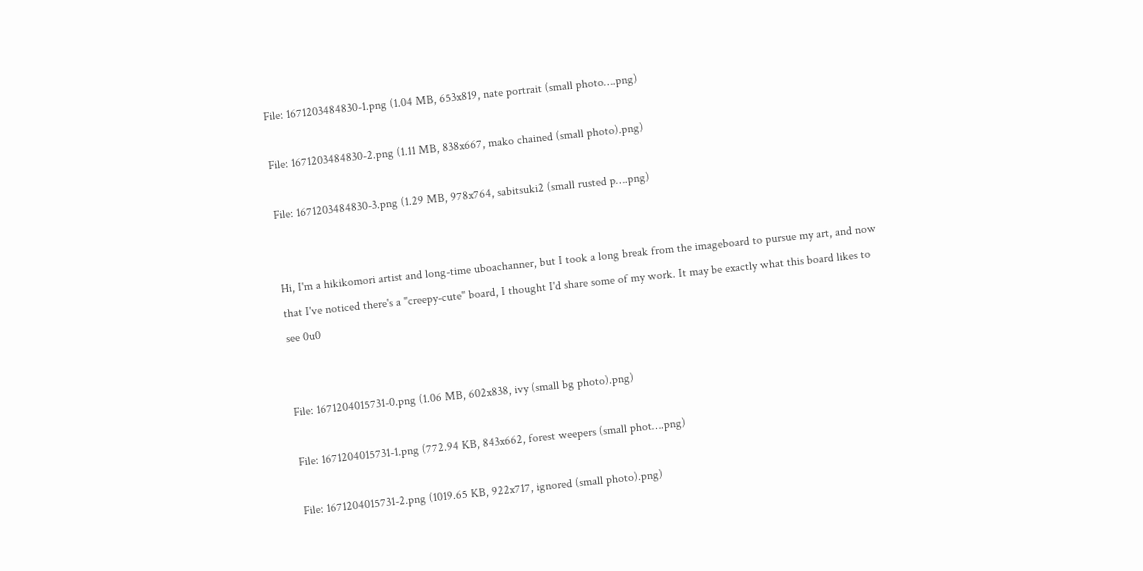File: 1671203484830-1.png (1.04 MB, 653x819, nate portrait (small photo….png)

File: 1671203484830-2.png (1.11 MB, 838x667, mako chained (small photo).png)

File: 1671203484830-3.png (1.29 MB, 978x764, sabitsuki2 (small rusted p….png)


Hi, I'm a hikikomori artist and long-time uboachanner, but I took a long break from the imageboard to pursue my art, and now that I've noticed there's a "creepy-cute" board, I thought I'd share some of my work. It may be exactly what this board likes to see 0u0


File: 1671204015731-0.png (1.06 MB, 602x838, ivy (small bg photo).png)

File: 1671204015731-1.png (772.94 KB, 843x662, forest weepers (small phot….png)

File: 1671204015731-2.png (1019.65 KB, 922x717, ignored (small photo).png)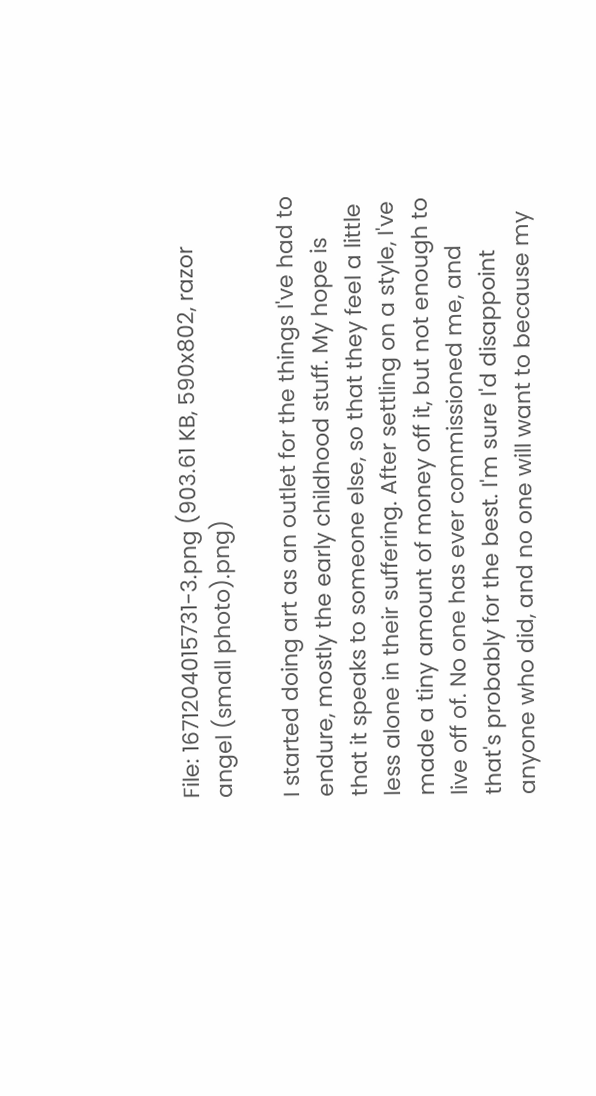File: 1671204015731-3.png (903.61 KB, 590x802, razor angel (small photo).png)

I started doing art as an outlet for the things I've had to endure, mostly the early childhood stuff. My hope is that it speaks to someone else, so that they feel a little less alone in their suffering. After settling on a style, I've made a tiny amount of money off it, but not enough to live off of. No one has ever commissioned me, and that's probably for the best. I'm sure I'd disappoint anyone who did, and no one will want to because my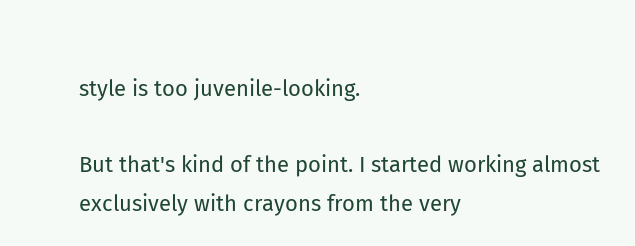style is too juvenile-looking.

But that's kind of the point. I started working almost exclusively with crayons from the very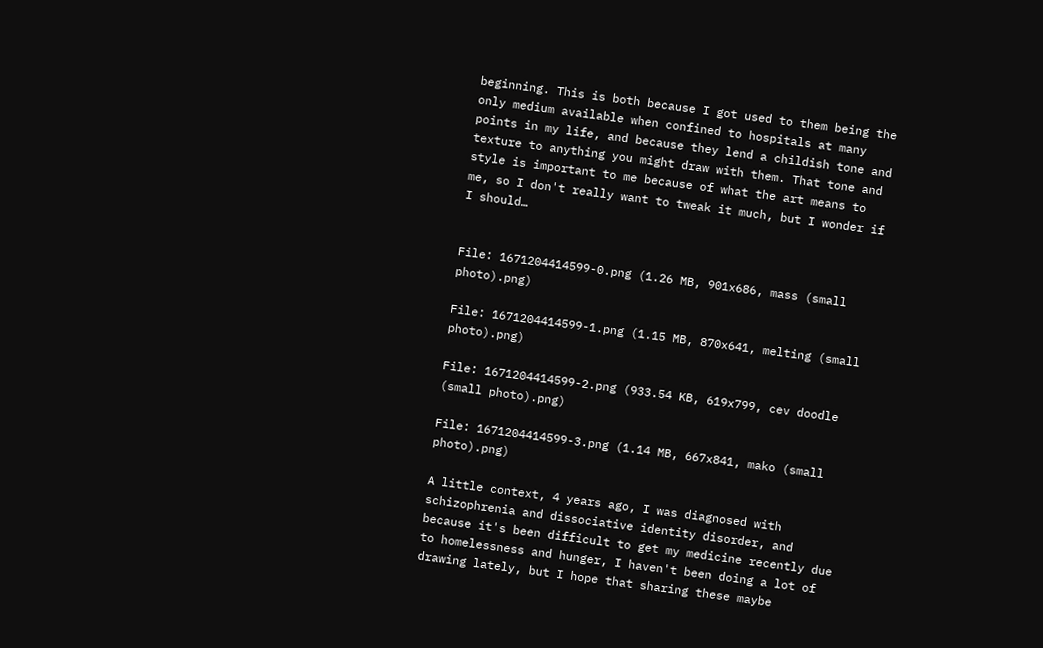beginning. This is both because I got used to them being the only medium available when confined to hospitals at many points in my life, and because they lend a childish tone and texture to anything you might draw with them. That tone and style is important to me because of what the art means to me, so I don't really want to tweak it much, but I wonder if I should…


File: 1671204414599-0.png (1.26 MB, 901x686, mass (small photo).png)

File: 1671204414599-1.png (1.15 MB, 870x641, melting (small photo).png)

File: 1671204414599-2.png (933.54 KB, 619x799, cev doodle (small photo).png)

File: 1671204414599-3.png (1.14 MB, 667x841, mako (small photo).png)

A little context, 4 years ago, I was diagnosed with schizophrenia and dissociative identity disorder, and because it's been difficult to get my medicine recently due to homelessness and hunger, I haven't been doing a lot of drawing lately, but I hope that sharing these maybe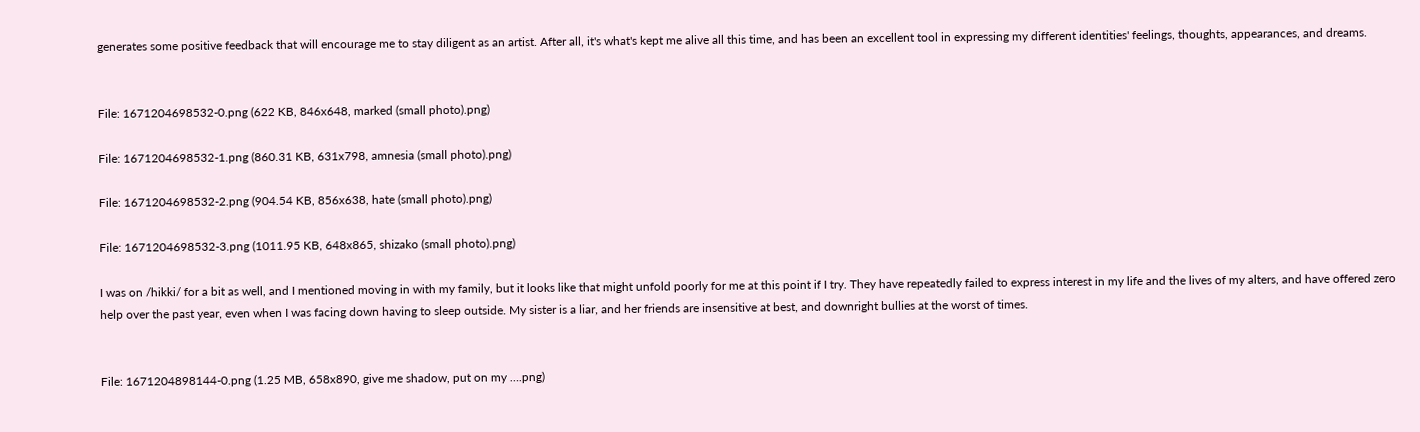generates some positive feedback that will encourage me to stay diligent as an artist. After all, it's what's kept me alive all this time, and has been an excellent tool in expressing my different identities' feelings, thoughts, appearances, and dreams.


File: 1671204698532-0.png (622 KB, 846x648, marked (small photo).png)

File: 1671204698532-1.png (860.31 KB, 631x798, amnesia (small photo).png)

File: 1671204698532-2.png (904.54 KB, 856x638, hate (small photo).png)

File: 1671204698532-3.png (1011.95 KB, 648x865, shizako (small photo).png)

I was on /hikki/ for a bit as well, and I mentioned moving in with my family, but it looks like that might unfold poorly for me at this point if I try. They have repeatedly failed to express interest in my life and the lives of my alters, and have offered zero help over the past year, even when I was facing down having to sleep outside. My sister is a liar, and her friends are insensitive at best, and downright bullies at the worst of times.


File: 1671204898144-0.png (1.25 MB, 658x890, give me shadow, put on my ….png)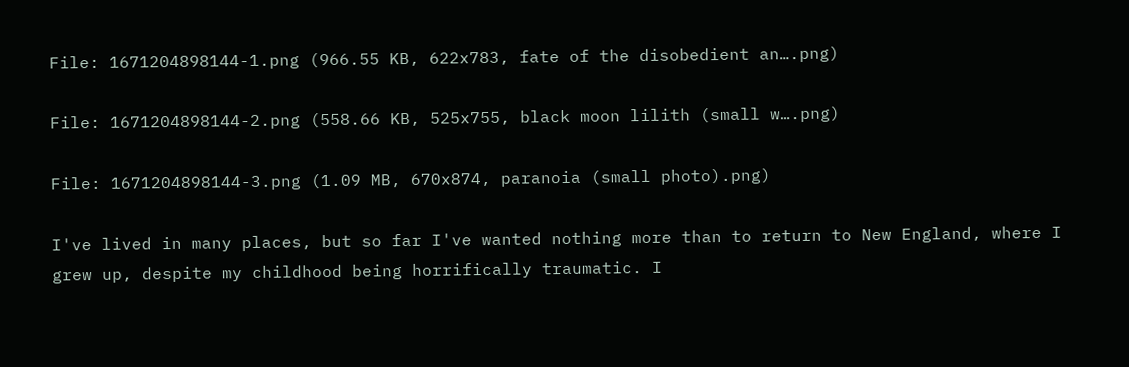File: 1671204898144-1.png (966.55 KB, 622x783, fate of the disobedient an….png)

File: 1671204898144-2.png (558.66 KB, 525x755, black moon lilith (small w….png)

File: 1671204898144-3.png (1.09 MB, 670x874, paranoia (small photo).png)

I've lived in many places, but so far I've wanted nothing more than to return to New England, where I grew up, despite my childhood being horrifically traumatic. I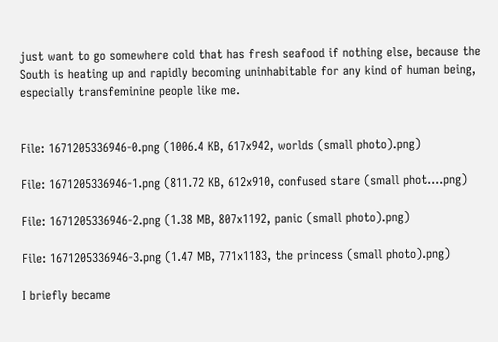just want to go somewhere cold that has fresh seafood if nothing else, because the South is heating up and rapidly becoming uninhabitable for any kind of human being, especially transfeminine people like me.


File: 1671205336946-0.png (1006.4 KB, 617x942, worlds (small photo).png)

File: 1671205336946-1.png (811.72 KB, 612x910, confused stare (small phot….png)

File: 1671205336946-2.png (1.38 MB, 807x1192, panic (small photo).png)

File: 1671205336946-3.png (1.47 MB, 771x1183, the princess (small photo).png)

I briefly became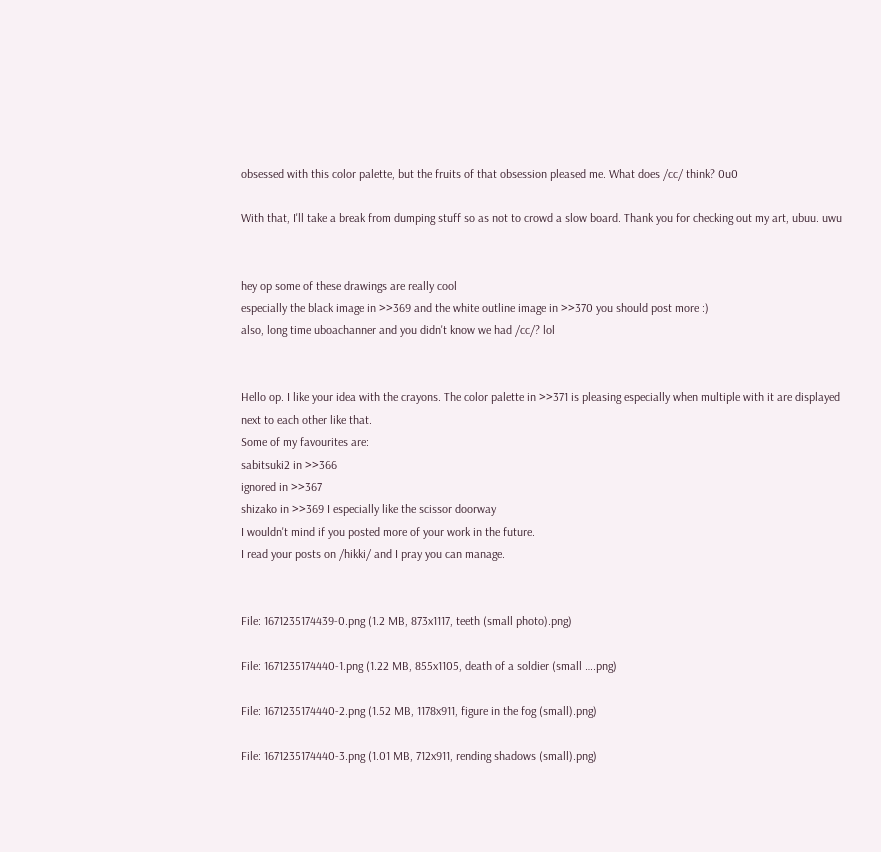obsessed with this color palette, but the fruits of that obsession pleased me. What does /cc/ think? 0u0

With that, I'll take a break from dumping stuff so as not to crowd a slow board. Thank you for checking out my art, ubuu. uwu


hey op some of these drawings are really cool
especially the black image in >>369 and the white outline image in >>370 you should post more :)
also, long time uboachanner and you didn't know we had /cc/? lol


Hello op. I like your idea with the crayons. The color palette in >>371 is pleasing especially when multiple with it are displayed next to each other like that.
Some of my favourites are:
sabitsuki2 in >>366
ignored in >>367
shizako in >>369 I especially like the scissor doorway
I wouldn't mind if you posted more of your work in the future.
I read your posts on /hikki/ and I pray you can manage.


File: 1671235174439-0.png (1.2 MB, 873x1117, teeth (small photo).png)

File: 1671235174440-1.png (1.22 MB, 855x1105, death of a soldier (small ….png)

File: 1671235174440-2.png (1.52 MB, 1178x911, figure in the fog (small).png)

File: 1671235174440-3.png (1.01 MB, 712x911, rending shadows (small).png)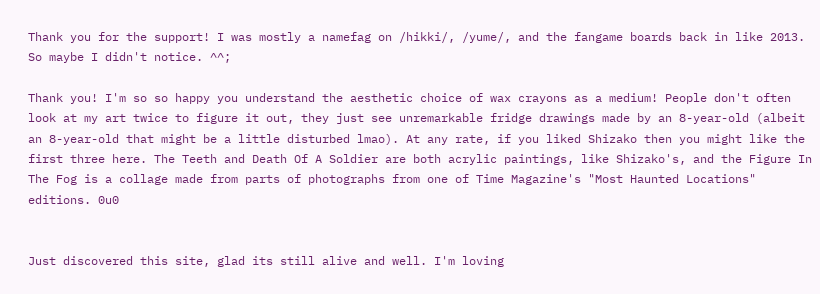Thank you for the support! I was mostly a namefag on /hikki/, /yume/, and the fangame boards back in like 2013. So maybe I didn't notice. ^^;

Thank you! I'm so so happy you understand the aesthetic choice of wax crayons as a medium! People don't often look at my art twice to figure it out, they just see unremarkable fridge drawings made by an 8-year-old (albeit an 8-year-old that might be a little disturbed lmao). At any rate, if you liked Shizako then you might like the first three here. The Teeth and Death Of A Soldier are both acrylic paintings, like Shizako's, and the Figure In The Fog is a collage made from parts of photographs from one of Time Magazine's "Most Haunted Locations" editions. 0u0


Just discovered this site, glad its still alive and well. I'm loving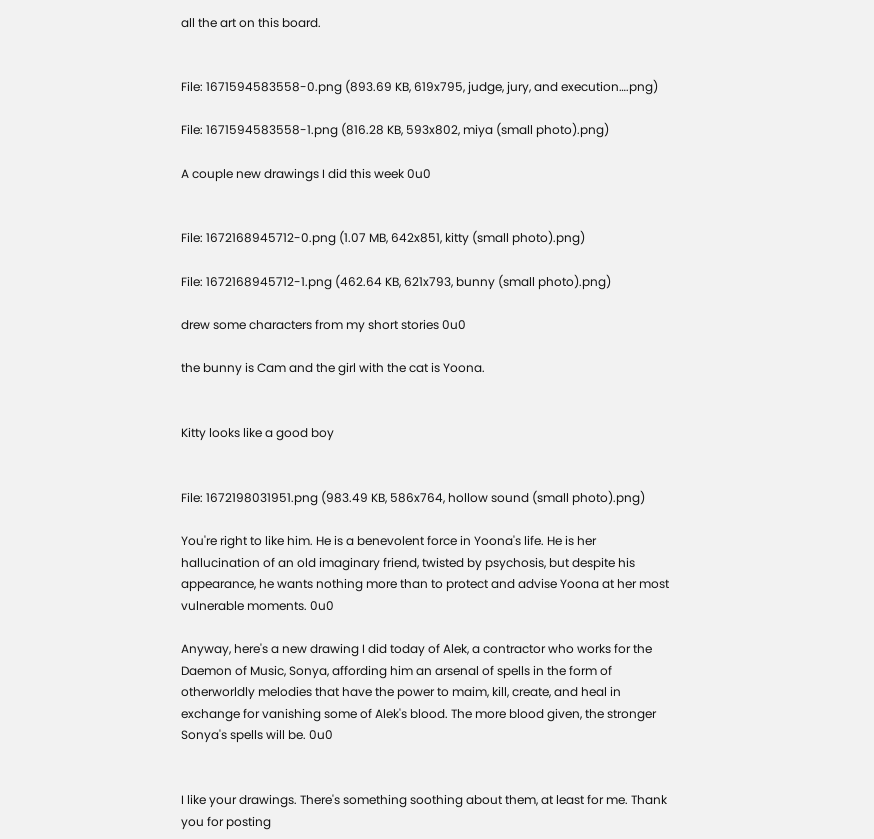all the art on this board.


File: 1671594583558-0.png (893.69 KB, 619x795, judge, jury, and execution….png)

File: 1671594583558-1.png (816.28 KB, 593x802, miya (small photo).png)

A couple new drawings I did this week 0u0


File: 1672168945712-0.png (1.07 MB, 642x851, kitty (small photo).png)

File: 1672168945712-1.png (462.64 KB, 621x793, bunny (small photo).png)

drew some characters from my short stories 0u0

the bunny is Cam and the girl with the cat is Yoona.


Kitty looks like a good boy


File: 1672198031951.png (983.49 KB, 586x764, hollow sound (small photo).png)

You're right to like him. He is a benevolent force in Yoona's life. He is her hallucination of an old imaginary friend, twisted by psychosis, but despite his appearance, he wants nothing more than to protect and advise Yoona at her most vulnerable moments. 0u0

Anyway, here's a new drawing I did today of Alek, a contractor who works for the Daemon of Music, Sonya, affording him an arsenal of spells in the form of otherworldly melodies that have the power to maim, kill, create, and heal in exchange for vanishing some of Alek's blood. The more blood given, the stronger Sonya's spells will be. 0u0


I like your drawings. There's something soothing about them, at least for me. Thank you for posting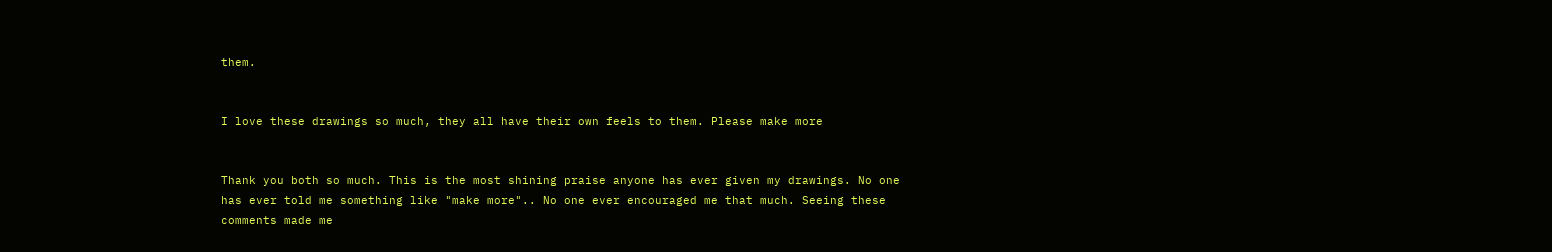them.


I love these drawings so much, they all have their own feels to them. Please make more


Thank you both so much. This is the most shining praise anyone has ever given my drawings. No one has ever told me something like "make more".. No one ever encouraged me that much. Seeing these comments made me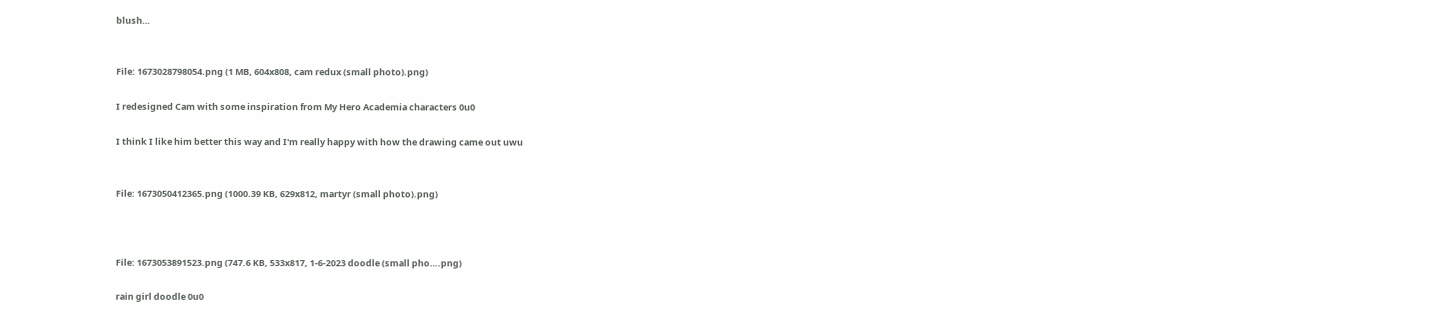blush…


File: 1673028798054.png (1 MB, 604x808, cam redux (small photo).png)

I redesigned Cam with some inspiration from My Hero Academia characters 0u0

I think I like him better this way and I'm really happy with how the drawing came out uwu


File: 1673050412365.png (1000.39 KB, 629x812, martyr (small photo).png)



File: 1673053891523.png (747.6 KB, 533x817, 1-6-2023 doodle (small pho….png)

rain girl doodle 0u0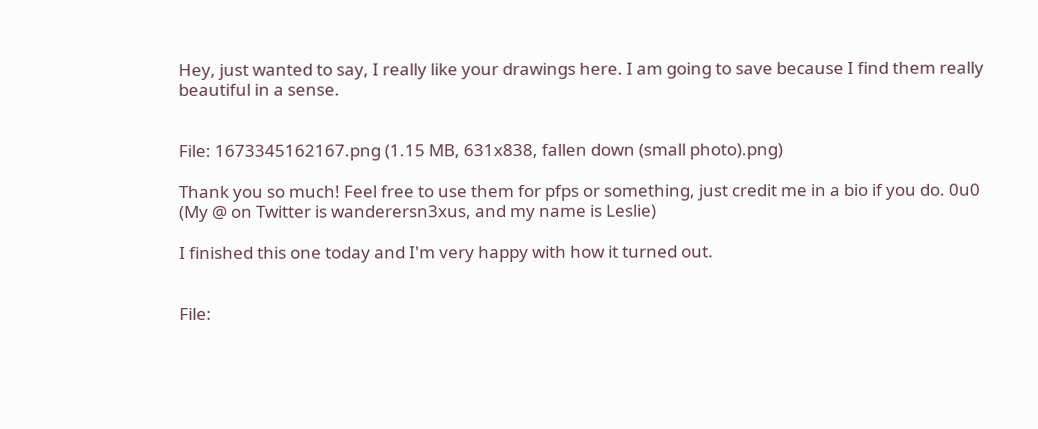Hey, just wanted to say, I really like your drawings here. I am going to save because I find them really beautiful in a sense.


File: 1673345162167.png (1.15 MB, 631x838, fallen down (small photo).png)

Thank you so much! Feel free to use them for pfps or something, just credit me in a bio if you do. 0u0
(My @ on Twitter is wanderersn3xus, and my name is Leslie)

I finished this one today and I'm very happy with how it turned out.


File: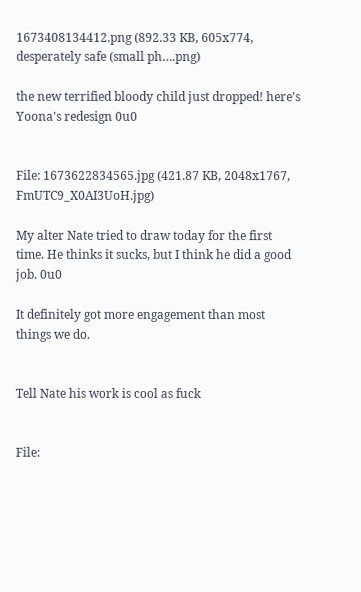1673408134412.png (892.33 KB, 605x774, desperately safe (small ph….png)

the new terrified bloody child just dropped! here's Yoona's redesign 0u0


File: 1673622834565.jpg (421.87 KB, 2048x1767, FmUTC9_X0AI3UoH.jpg)

My alter Nate tried to draw today for the first time. He thinks it sucks, but I think he did a good job. 0u0

It definitely got more engagement than most things we do.


Tell Nate his work is cool as fuck


File: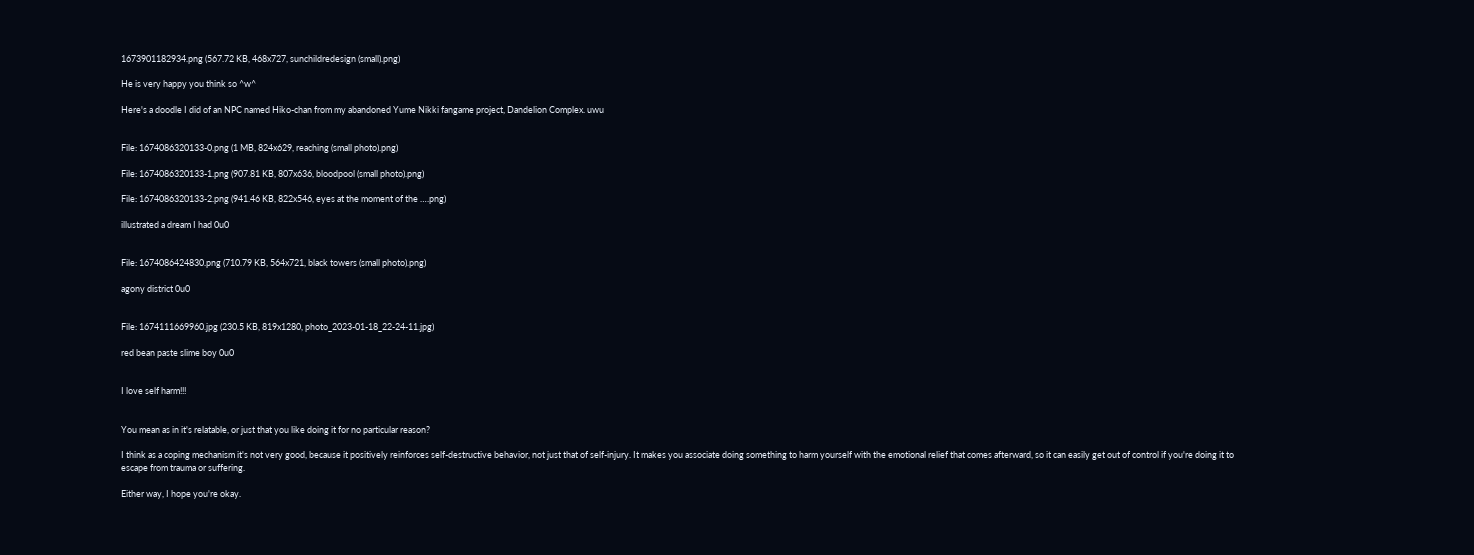1673901182934.png (567.72 KB, 468x727, sunchildredesign (small).png)

He is very happy you think so ^w^

Here's a doodle I did of an NPC named Hiko-chan from my abandoned Yume Nikki fangame project, Dandelion Complex. uwu


File: 1674086320133-0.png (1 MB, 824x629, reaching (small photo).png)

File: 1674086320133-1.png (907.81 KB, 807x636, bloodpool (small photo).png)

File: 1674086320133-2.png (941.46 KB, 822x546, eyes at the moment of the ….png)

illustrated a dream I had 0u0


File: 1674086424830.png (710.79 KB, 564x721, black towers (small photo).png)

agony district 0u0


File: 1674111669960.jpg (230.5 KB, 819x1280, photo_2023-01-18_22-24-11.jpg)

red bean paste slime boy 0u0


I love self harm!!!


You mean as in it's relatable, or just that you like doing it for no particular reason?

I think as a coping mechanism it's not very good, because it positively reinforces self-destructive behavior, not just that of self-injury. It makes you associate doing something to harm yourself with the emotional relief that comes afterward, so it can easily get out of control if you're doing it to escape from trauma or suffering.

Either way, I hope you're okay.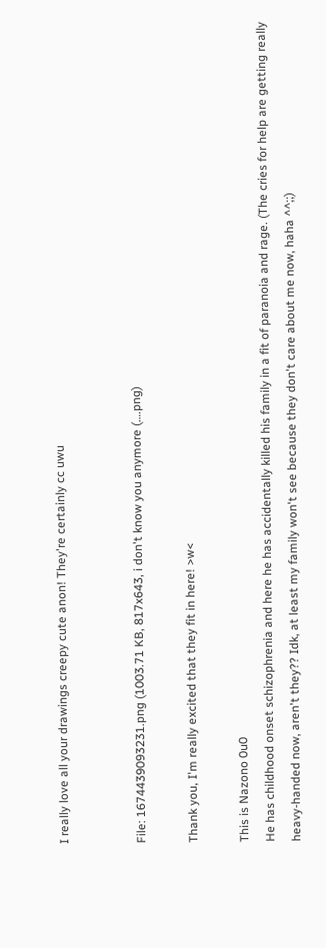I really love all your drawings creepy cute anon! They're certainly cc uwu


File: 1674439093231.png (1003.71 KB, 817x643, i don't know you anymore (….png)

Thank you, I'm really excited that they fit in here! >w<

This is Nazono 0u0
He has childhood onset schizophrenia and here he has accidentally killed his family in a fit of paranoia and rage. (The cries for help are getting really heavy-handed now, aren't they?? Idk, at least my family won't see because they don't care about me now, haha ^^;;)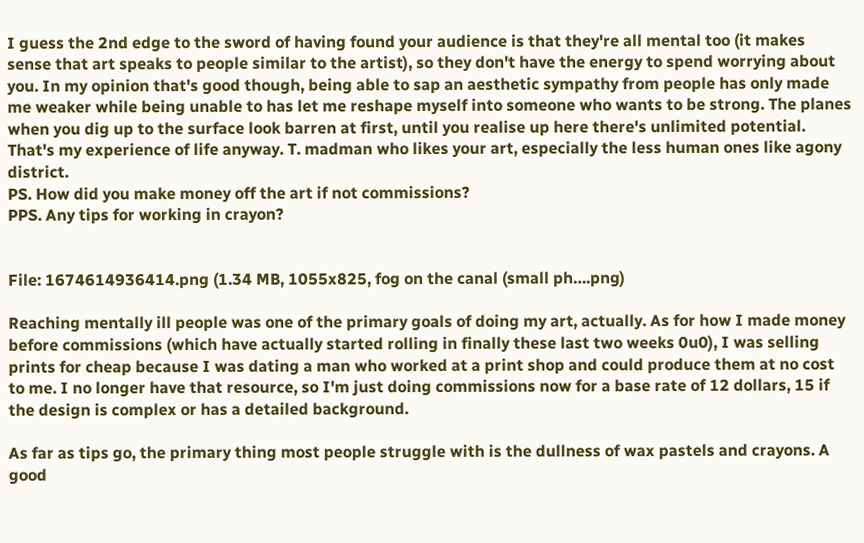I guess the 2nd edge to the sword of having found your audience is that they're all mental too (it makes sense that art speaks to people similar to the artist), so they don't have the energy to spend worrying about you. In my opinion that's good though, being able to sap an aesthetic sympathy from people has only made me weaker while being unable to has let me reshape myself into someone who wants to be strong. The planes when you dig up to the surface look barren at first, until you realise up here there's unlimited potential. That's my experience of life anyway. T. madman who likes your art, especially the less human ones like agony district.
PS. How did you make money off the art if not commissions?
PPS. Any tips for working in crayon?


File: 1674614936414.png (1.34 MB, 1055x825, fog on the canal (small ph….png)

Reaching mentally ill people was one of the primary goals of doing my art, actually. As for how I made money before commissions (which have actually started rolling in finally these last two weeks 0u0), I was selling prints for cheap because I was dating a man who worked at a print shop and could produce them at no cost to me. I no longer have that resource, so I'm just doing commissions now for a base rate of 12 dollars, 15 if the design is complex or has a detailed background.

As far as tips go, the primary thing most people struggle with is the dullness of wax pastels and crayons. A good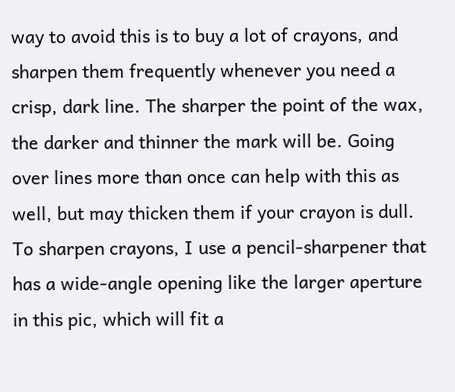way to avoid this is to buy a lot of crayons, and sharpen them frequently whenever you need a crisp, dark line. The sharper the point of the wax, the darker and thinner the mark will be. Going over lines more than once can help with this as well, but may thicken them if your crayon is dull. To sharpen crayons, I use a pencil-sharpener that has a wide-angle opening like the larger aperture in this pic, which will fit a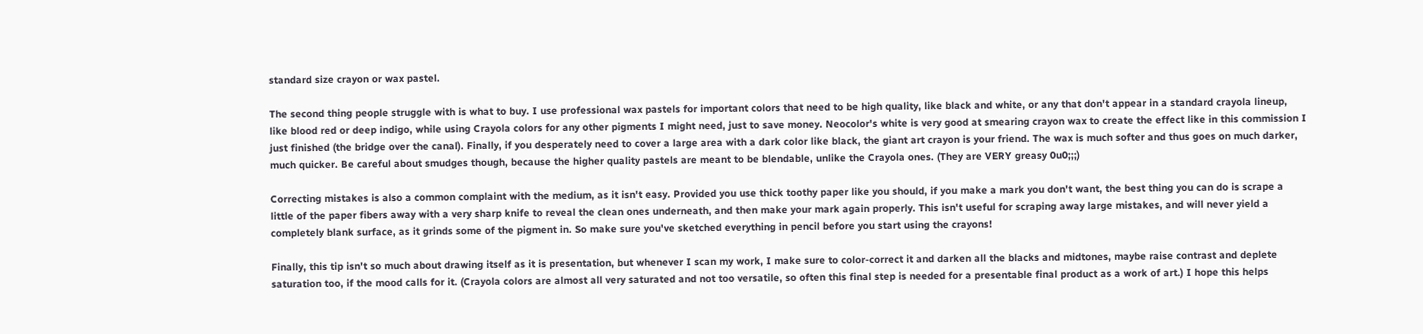standard size crayon or wax pastel.

The second thing people struggle with is what to buy. I use professional wax pastels for important colors that need to be high quality, like black and white, or any that don't appear in a standard crayola lineup, like blood red or deep indigo, while using Crayola colors for any other pigments I might need, just to save money. Neocolor's white is very good at smearing crayon wax to create the effect like in this commission I just finished (the bridge over the canal). Finally, if you desperately need to cover a large area with a dark color like black, the giant art crayon is your friend. The wax is much softer and thus goes on much darker, much quicker. Be careful about smudges though, because the higher quality pastels are meant to be blendable, unlike the Crayola ones. (They are VERY greasy 0u0;;;)

Correcting mistakes is also a common complaint with the medium, as it isn't easy. Provided you use thick toothy paper like you should, if you make a mark you don't want, the best thing you can do is scrape a little of the paper fibers away with a very sharp knife to reveal the clean ones underneath, and then make your mark again properly. This isn't useful for scraping away large mistakes, and will never yield a completely blank surface, as it grinds some of the pigment in. So make sure you've sketched everything in pencil before you start using the crayons!

Finally, this tip isn't so much about drawing itself as it is presentation, but whenever I scan my work, I make sure to color-correct it and darken all the blacks and midtones, maybe raise contrast and deplete saturation too, if the mood calls for it. (Crayola colors are almost all very saturated and not too versatile, so often this final step is needed for a presentable final product as a work of art.) I hope this helps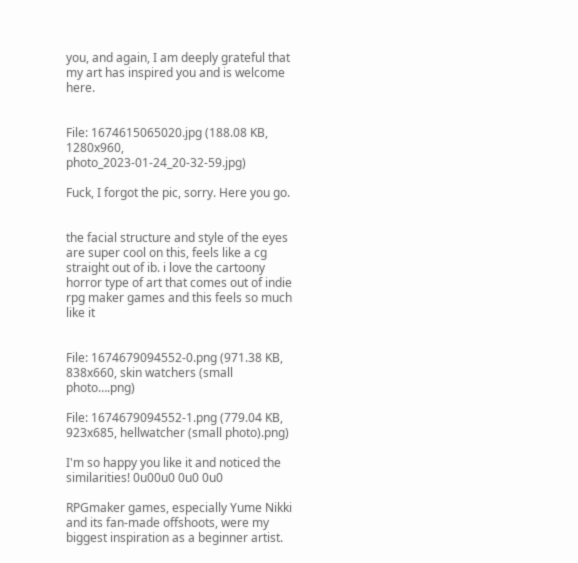you, and again, I am deeply grateful that my art has inspired you and is welcome here.


File: 1674615065020.jpg (188.08 KB, 1280x960, photo_2023-01-24_20-32-59.jpg)

Fuck, I forgot the pic, sorry. Here you go.


the facial structure and style of the eyes are super cool on this, feels like a cg straight out of ib. i love the cartoony horror type of art that comes out of indie rpg maker games and this feels so much like it


File: 1674679094552-0.png (971.38 KB, 838x660, skin watchers (small photo….png)

File: 1674679094552-1.png (779.04 KB, 923x685, hellwatcher (small photo).png)

I'm so happy you like it and noticed the similarities! 0u00u0 0u0 0u0

RPGmaker games, especially Yume Nikki and its fan-made offshoots, were my biggest inspiration as a beginner artist.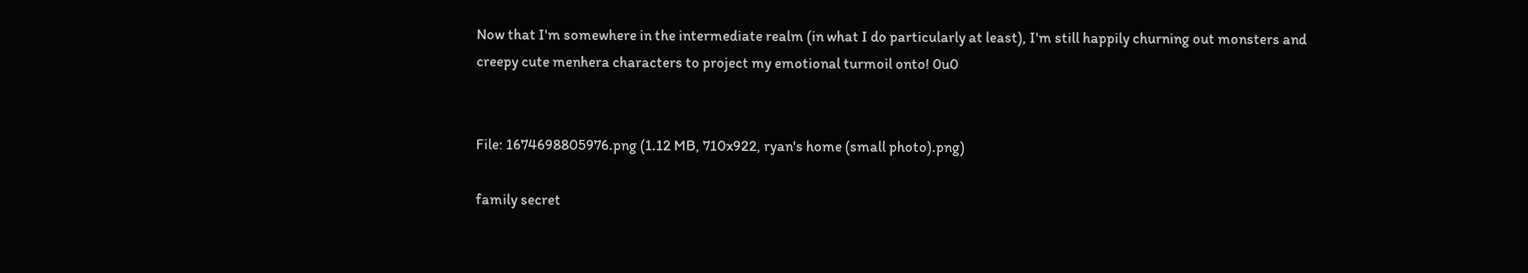Now that I'm somewhere in the intermediate realm (in what I do particularly at least), I'm still happily churning out monsters and creepy cute menhera characters to project my emotional turmoil onto! 0u0


File: 1674698805976.png (1.12 MB, 710x922, ryan's home (small photo).png)

family secret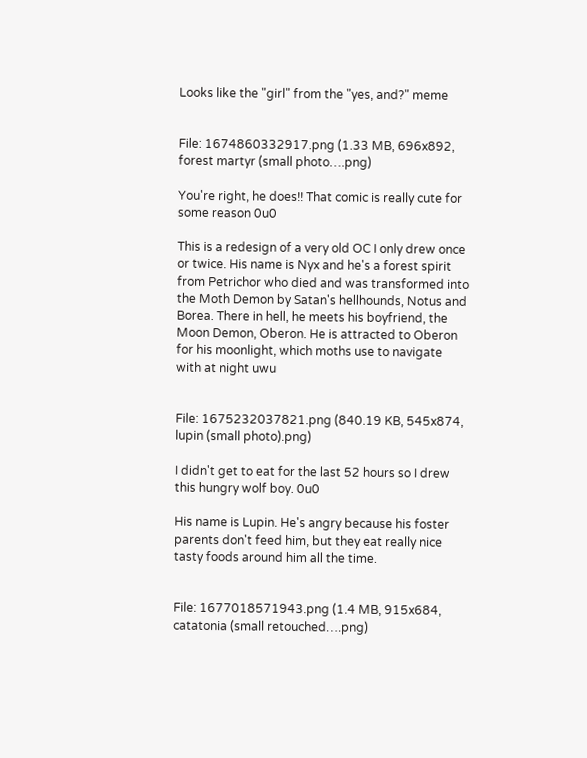Looks like the "girl" from the "yes, and?" meme


File: 1674860332917.png (1.33 MB, 696x892, forest martyr (small photo….png)

You're right, he does!! That comic is really cute for some reason 0u0

This is a redesign of a very old OC I only drew once or twice. His name is Nyx and he's a forest spirit from Petrichor who died and was transformed into the Moth Demon by Satan's hellhounds, Notus and Borea. There in hell, he meets his boyfriend, the Moon Demon, Oberon. He is attracted to Oberon for his moonlight, which moths use to navigate with at night uwu


File: 1675232037821.png (840.19 KB, 545x874, lupin (small photo).png)

I didn't get to eat for the last 52 hours so I drew this hungry wolf boy. 0u0

His name is Lupin. He's angry because his foster parents don't feed him, but they eat really nice tasty foods around him all the time.


File: 1677018571943.png (1.4 MB, 915x684, catatonia (small retouched….png)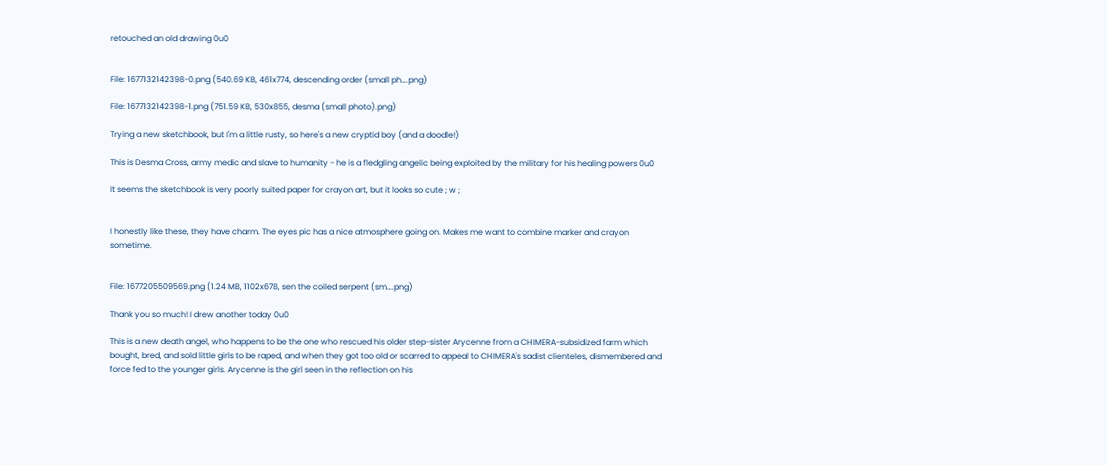retouched an old drawing 0u0


File: 1677132142398-0.png (540.69 KB, 461x774, descending order (small ph….png)

File: 1677132142398-1.png (751.59 KB, 530x855, desma (small photo).png)

Trying a new sketchbook, but I'm a little rusty, so here's a new cryptid boy (and a doodle!)

This is Desma Cross, army medic and slave to humanity - he is a fledgling angelic being exploited by the military for his healing powers 0u0

It seems the sketchbook is very poorly suited paper for crayon art, but it looks so cute ; w ;


I honestly like these, they have charm. The eyes pic has a nice atmosphere going on. Makes me want to combine marker and crayon sometime.


File: 1677205509569.png (1.24 MB, 1102x678, sen the coiled serpent (sm….png)

Thank you so much! I drew another today 0u0

This is a new death angel, who happens to be the one who rescued his older step-sister Arycenne from a CHIMERA-subsidized farm which bought, bred, and sold little girls to be raped, and when they got too old or scarred to appeal to CHIMERA's sadist clienteles, dismembered and force fed to the younger girls. Arycenne is the girl seen in the reflection on his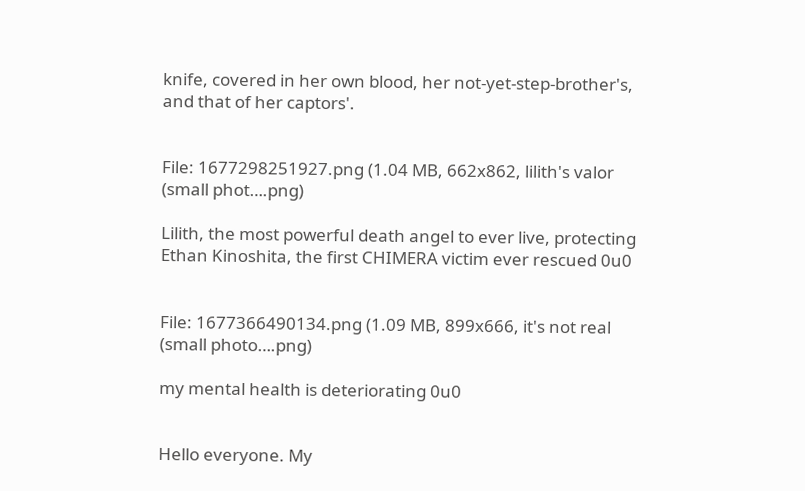knife, covered in her own blood, her not-yet-step-brother's, and that of her captors'.


File: 1677298251927.png (1.04 MB, 662x862, lilith's valor (small phot….png)

Lilith, the most powerful death angel to ever live, protecting Ethan Kinoshita, the first CHIMERA victim ever rescued 0u0


File: 1677366490134.png (1.09 MB, 899x666, it's not real (small photo….png)

my mental health is deteriorating 0u0


Hello everyone. My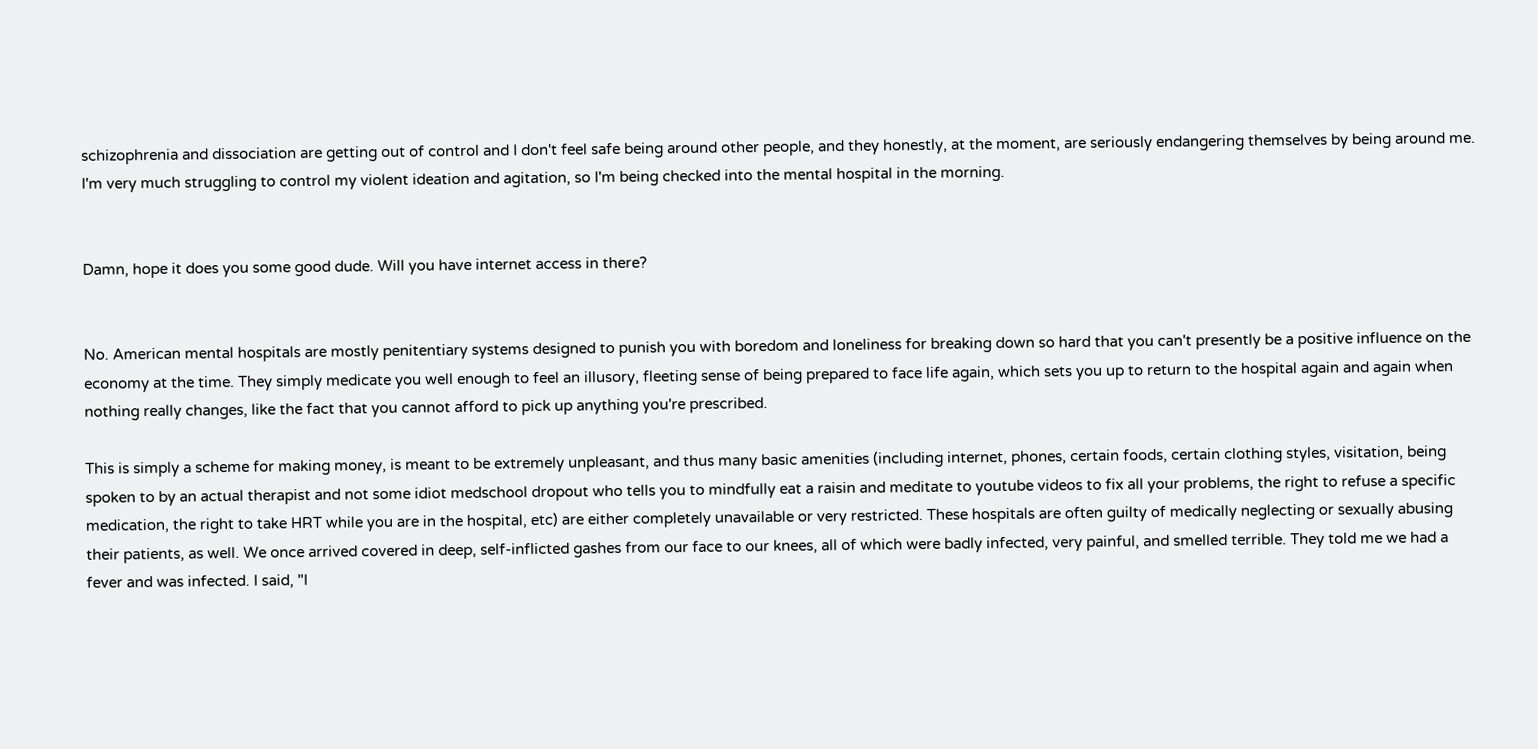schizophrenia and dissociation are getting out of control and I don't feel safe being around other people, and they honestly, at the moment, are seriously endangering themselves by being around me. I'm very much struggling to control my violent ideation and agitation, so I'm being checked into the mental hospital in the morning.


Damn, hope it does you some good dude. Will you have internet access in there?


No. American mental hospitals are mostly penitentiary systems designed to punish you with boredom and loneliness for breaking down so hard that you can't presently be a positive influence on the economy at the time. They simply medicate you well enough to feel an illusory, fleeting sense of being prepared to face life again, which sets you up to return to the hospital again and again when nothing really changes, like the fact that you cannot afford to pick up anything you're prescribed.

This is simply a scheme for making money, is meant to be extremely unpleasant, and thus many basic amenities (including internet, phones, certain foods, certain clothing styles, visitation, being spoken to by an actual therapist and not some idiot medschool dropout who tells you to mindfully eat a raisin and meditate to youtube videos to fix all your problems, the right to refuse a specific medication, the right to take HRT while you are in the hospital, etc) are either completely unavailable or very restricted. These hospitals are often guilty of medically neglecting or sexually abusing their patients, as well. We once arrived covered in deep, self-inflicted gashes from our face to our knees, all of which were badly infected, very painful, and smelled terrible. They told me we had a fever and was infected. I said, "I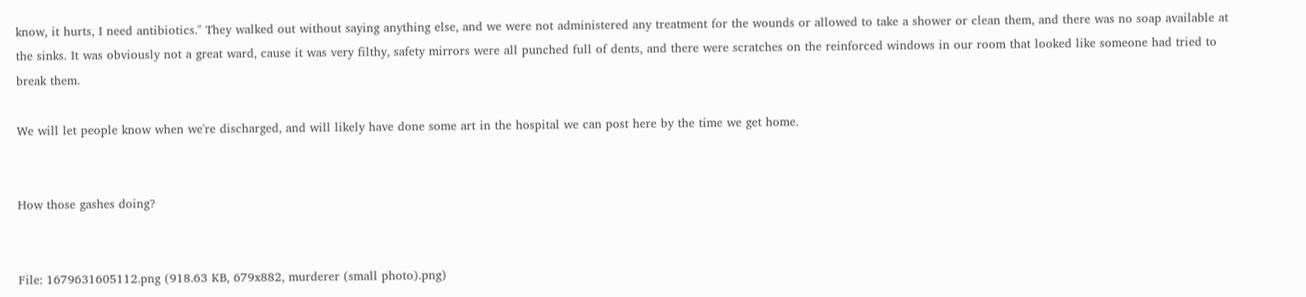know, it hurts, I need antibiotics." They walked out without saying anything else, and we were not administered any treatment for the wounds or allowed to take a shower or clean them, and there was no soap available at the sinks. It was obviously not a great ward, cause it was very filthy, safety mirrors were all punched full of dents, and there were scratches on the reinforced windows in our room that looked like someone had tried to break them.

We will let people know when we're discharged, and will likely have done some art in the hospital we can post here by the time we get home.


How those gashes doing?


File: 1679631605112.png (918.63 KB, 679x882, murderer (small photo).png)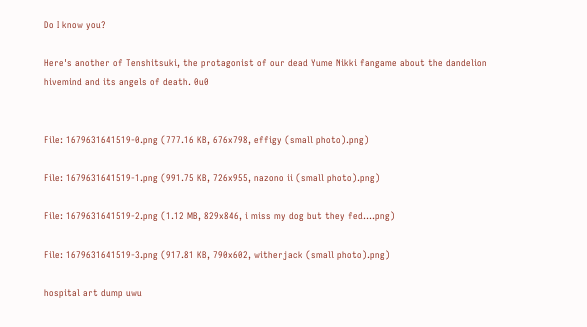Do I know you?

Here's another of Tenshitsuki, the protagonist of our dead Yume Nikki fangame about the dandelion hivemind and its angels of death. 0u0


File: 1679631641519-0.png (777.16 KB, 676x798, effigy (small photo).png)

File: 1679631641519-1.png (991.75 KB, 726x955, nazono ii (small photo).png)

File: 1679631641519-2.png (1.12 MB, 829x846, i miss my dog but they fed….png)

File: 1679631641519-3.png (917.81 KB, 790x602, witherjack (small photo).png)

hospital art dump uwu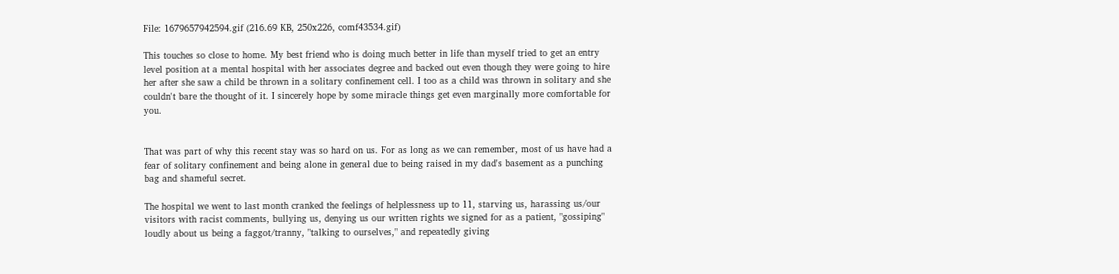File: 1679657942594.gif (216.69 KB, 250x226, comf43534.gif)

This touches so close to home. My best friend who is doing much better in life than myself tried to get an entry level position at a mental hospital with her associates degree and backed out even though they were going to hire her after she saw a child be thrown in a solitary confinement cell. I too as a child was thrown in solitary and she couldn't bare the thought of it. I sincerely hope by some miracle things get even marginally more comfortable for you.


That was part of why this recent stay was so hard on us. For as long as we can remember, most of us have had a fear of solitary confinement and being alone in general due to being raised in my dad's basement as a punching bag and shameful secret.

The hospital we went to last month cranked the feelings of helplessness up to 11, starving us, harassing us/our visitors with racist comments, bullying us, denying us our written rights we signed for as a patient, "gossiping" loudly about us being a faggot/tranny, "talking to ourselves," and repeatedly giving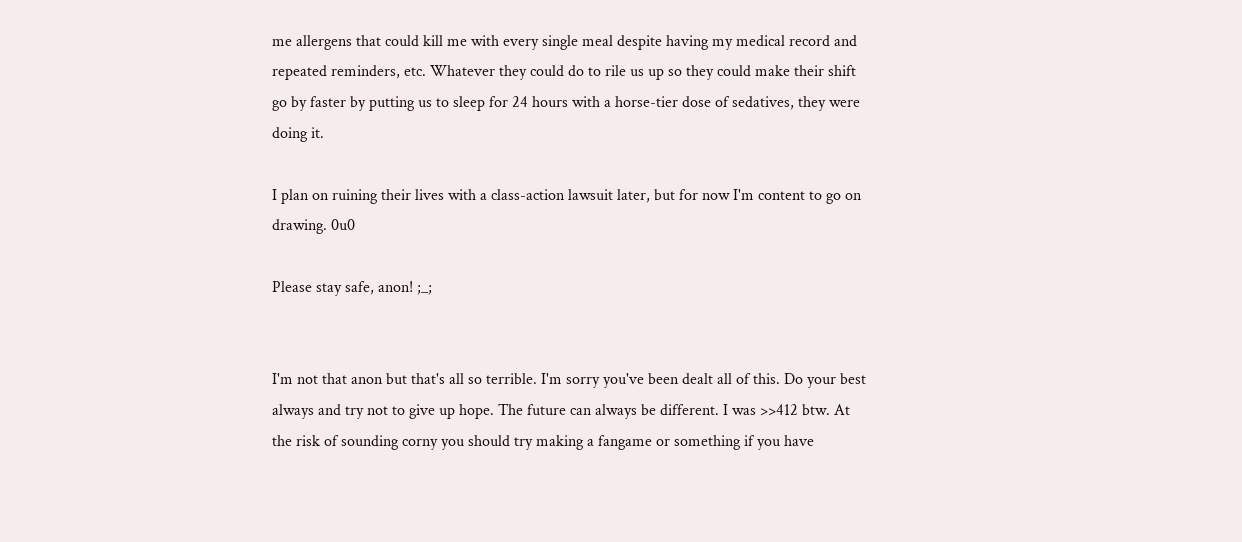me allergens that could kill me with every single meal despite having my medical record and repeated reminders, etc. Whatever they could do to rile us up so they could make their shift go by faster by putting us to sleep for 24 hours with a horse-tier dose of sedatives, they were doing it.

I plan on ruining their lives with a class-action lawsuit later, but for now I'm content to go on drawing. 0u0

Please stay safe, anon! ;_;


I'm not that anon but that's all so terrible. I'm sorry you've been dealt all of this. Do your best always and try not to give up hope. The future can always be different. I was >>412 btw. At the risk of sounding corny you should try making a fangame or something if you have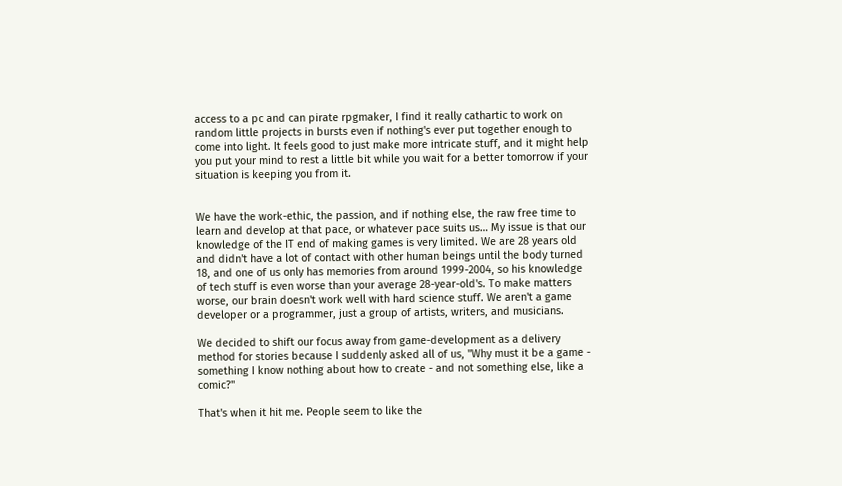access to a pc and can pirate rpgmaker, I find it really cathartic to work on random little projects in bursts even if nothing's ever put together enough to come into light. It feels good to just make more intricate stuff, and it might help you put your mind to rest a little bit while you wait for a better tomorrow if your situation is keeping you from it.


We have the work-ethic, the passion, and if nothing else, the raw free time to learn and develop at that pace, or whatever pace suits us… My issue is that our knowledge of the IT end of making games is very limited. We are 28 years old and didn't have a lot of contact with other human beings until the body turned 18, and one of us only has memories from around 1999-2004, so his knowledge of tech stuff is even worse than your average 28-year-old's. To make matters worse, our brain doesn't work well with hard science stuff. We aren't a game developer or a programmer, just a group of artists, writers, and musicians.

We decided to shift our focus away from game-development as a delivery method for stories because I suddenly asked all of us, "Why must it be a game - something I know nothing about how to create - and not something else, like a comic?"

That's when it hit me. People seem to like the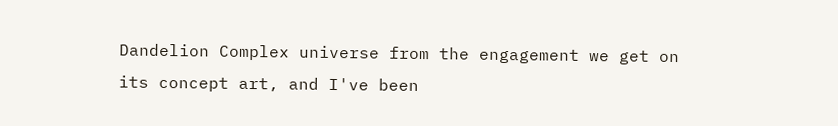Dandelion Complex universe from the engagement we get on its concept art, and I've been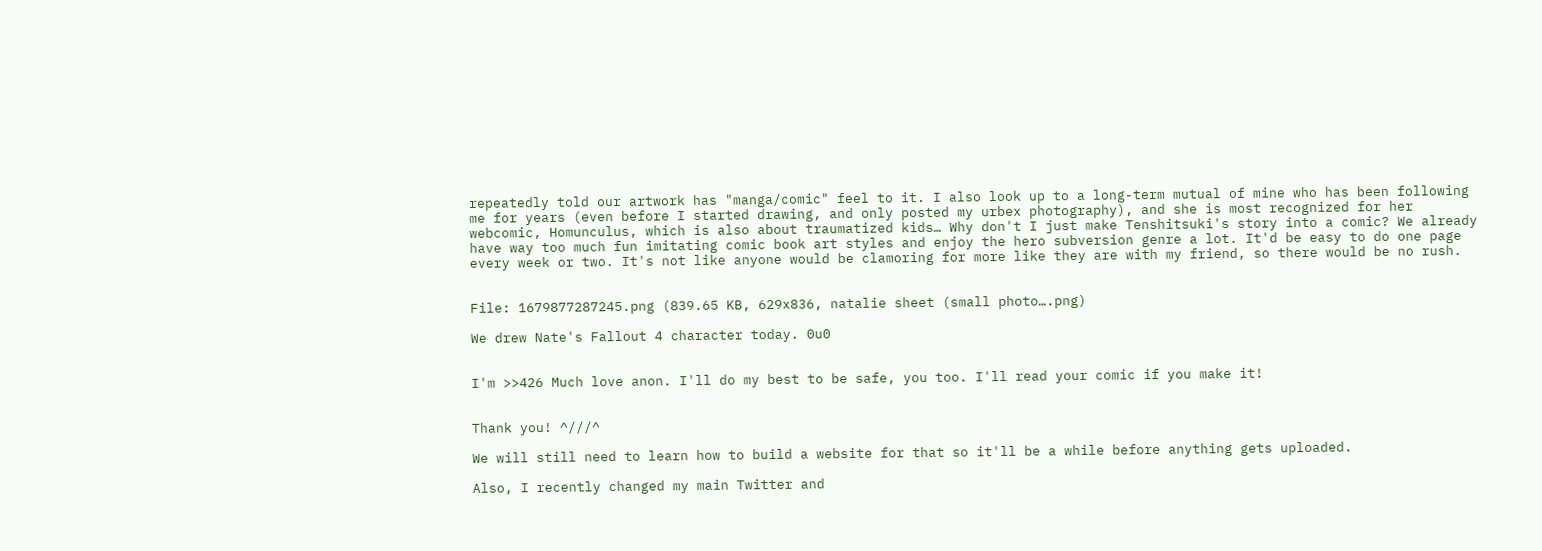repeatedly told our artwork has "manga/comic" feel to it. I also look up to a long-term mutual of mine who has been following me for years (even before I started drawing, and only posted my urbex photography), and she is most recognized for her webcomic, Homunculus, which is also about traumatized kids… Why don't I just make Tenshitsuki's story into a comic? We already have way too much fun imitating comic book art styles and enjoy the hero subversion genre a lot. It'd be easy to do one page every week or two. It's not like anyone would be clamoring for more like they are with my friend, so there would be no rush.


File: 1679877287245.png (839.65 KB, 629x836, natalie sheet (small photo….png)

We drew Nate's Fallout 4 character today. 0u0


I'm >>426 Much love anon. I'll do my best to be safe, you too. I'll read your comic if you make it!


Thank you! ^///^

We will still need to learn how to build a website for that so it'll be a while before anything gets uploaded.

Also, I recently changed my main Twitter and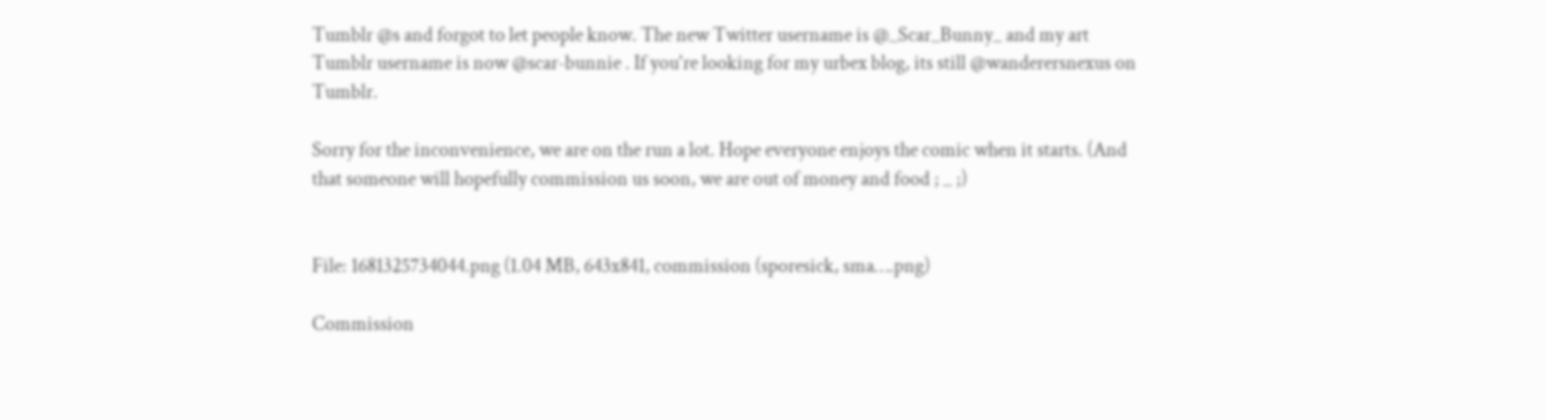Tumblr @s and forgot to let people know. The new Twitter username is @_Scar_Bunny_ and my art Tumblr username is now @scar-bunnie . If you're looking for my urbex blog, its still @wanderersnexus on Tumblr.

Sorry for the inconvenience, we are on the run a lot. Hope everyone enjoys the comic when it starts. (And that someone will hopefully commission us soon, we are out of money and food ; _ ;)


File: 1681325734044.png (1.04 MB, 643x841, commission (sporesick, sma….png)

Commission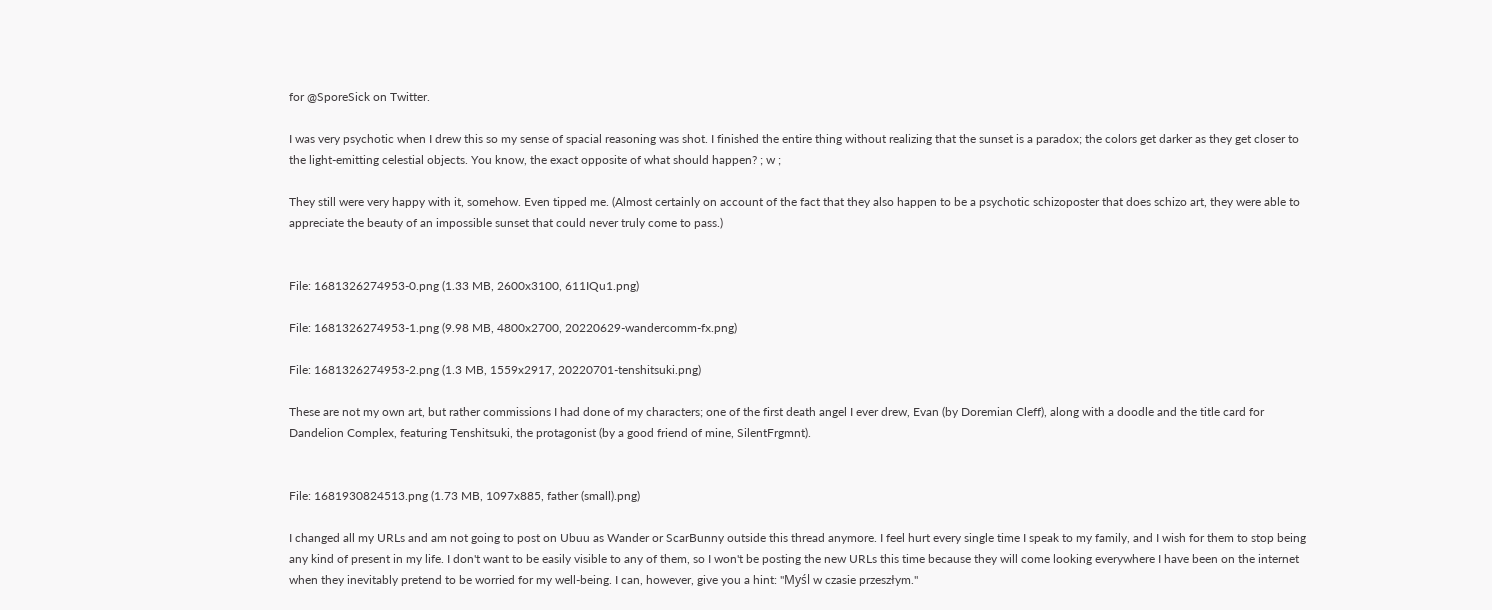for @SporeSick on Twitter.

I was very psychotic when I drew this so my sense of spacial reasoning was shot. I finished the entire thing without realizing that the sunset is a paradox; the colors get darker as they get closer to the light-emitting celestial objects. You know, the exact opposite of what should happen? ; w ;

They still were very happy with it, somehow. Even tipped me. (Almost certainly on account of the fact that they also happen to be a psychotic schizoposter that does schizo art, they were able to appreciate the beauty of an impossible sunset that could never truly come to pass.)


File: 1681326274953-0.png (1.33 MB, 2600x3100, 611IQu1.png)

File: 1681326274953-1.png (9.98 MB, 4800x2700, 20220629-wandercomm-fx.png)

File: 1681326274953-2.png (1.3 MB, 1559x2917, 20220701-tenshitsuki.png)

These are not my own art, but rather commissions I had done of my characters; one of the first death angel I ever drew, Evan (by Doremian Cleff), along with a doodle and the title card for Dandelion Complex, featuring Tenshitsuki, the protagonist (by a good friend of mine, SilentFrgmnt).


File: 1681930824513.png (1.73 MB, 1097x885, father (small).png)

I changed all my URLs and am not going to post on Ubuu as Wander or ScarBunny outside this thread anymore. I feel hurt every single time I speak to my family, and I wish for them to stop being any kind of present in my life. I don't want to be easily visible to any of them, so I won't be posting the new URLs this time because they will come looking everywhere I have been on the internet when they inevitably pretend to be worried for my well-being. I can, however, give you a hint: "Myśl w czasie przeszłym."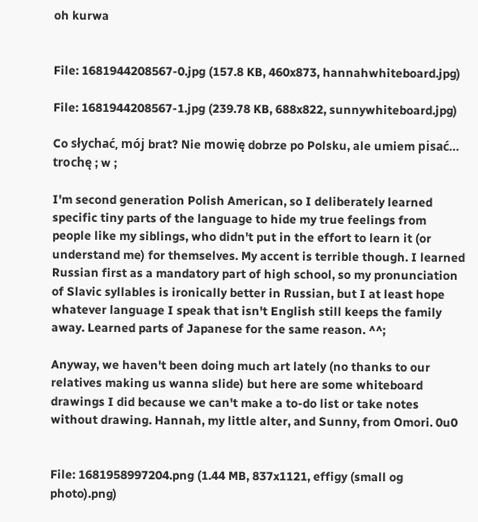oh kurwa


File: 1681944208567-0.jpg (157.8 KB, 460x873, hannahwhiteboard.jpg)

File: 1681944208567-1.jpg (239.78 KB, 688x822, sunnywhiteboard.jpg)

Co słychać, mój brat? Nie mowię dobrze po Polsku, ale umiem pisać… trochę ; w ;

I'm second generation Polish American, so I deliberately learned specific tiny parts of the language to hide my true feelings from people like my siblings, who didn't put in the effort to learn it (or understand me) for themselves. My accent is terrible though. I learned Russian first as a mandatory part of high school, so my pronunciation of Slavic syllables is ironically better in Russian, but I at least hope whatever language I speak that isn't English still keeps the family away. Learned parts of Japanese for the same reason. ^^;

Anyway, we haven't been doing much art lately (no thanks to our relatives making us wanna slide) but here are some whiteboard drawings I did because we can't make a to-do list or take notes without drawing. Hannah, my little alter, and Sunny, from Omori. 0u0


File: 1681958997204.png (1.44 MB, 837x1121, effigy (small og photo).png)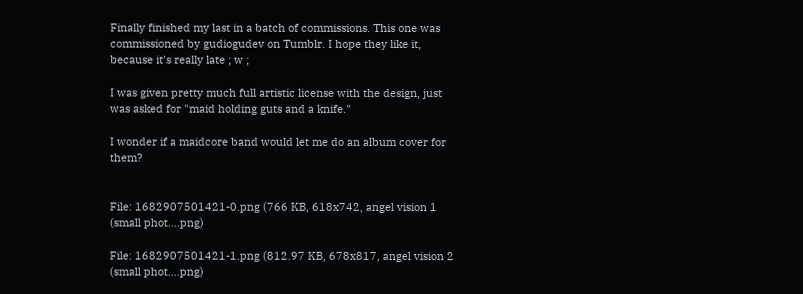Finally finished my last in a batch of commissions. This one was commissioned by gudiogudev on Tumblr. I hope they like it, because it's really late ; w ;

I was given pretty much full artistic license with the design, just was asked for "maid holding guts and a knife."

I wonder if a maidcore band would let me do an album cover for them?


File: 1682907501421-0.png (766 KB, 618x742, angel vision 1 (small phot….png)

File: 1682907501421-1.png (812.97 KB, 678x817, angel vision 2 (small phot….png)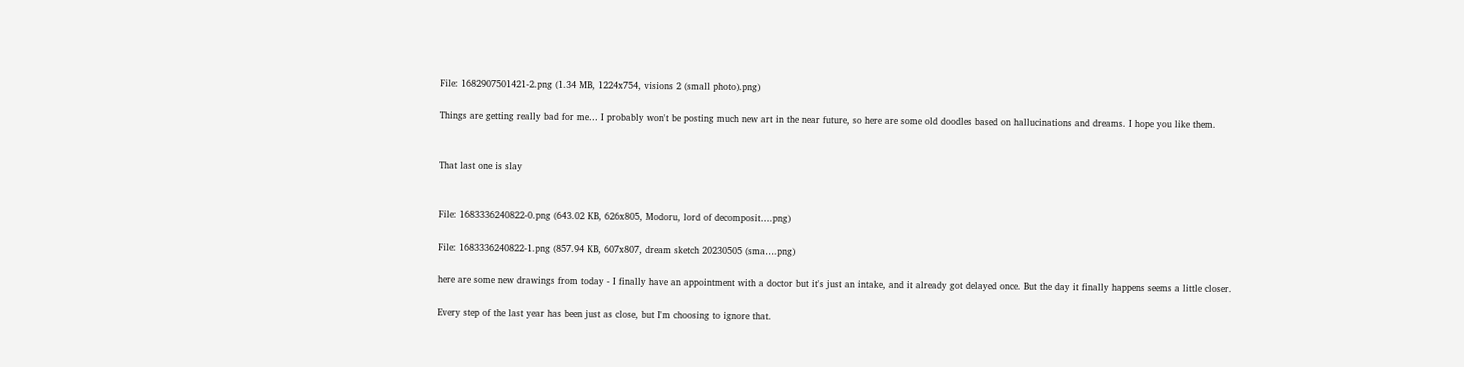File: 1682907501421-2.png (1.34 MB, 1224x754, visions 2 (small photo).png)

Things are getting really bad for me… I probably won't be posting much new art in the near future, so here are some old doodles based on hallucinations and dreams. I hope you like them.


That last one is slay


File: 1683336240822-0.png (643.02 KB, 626x805, Modoru, lord of decomposit….png)

File: 1683336240822-1.png (857.94 KB, 607x807, dream sketch 20230505 (sma….png)

here are some new drawings from today - I finally have an appointment with a doctor but it's just an intake, and it already got delayed once. But the day it finally happens seems a little closer.

Every step of the last year has been just as close, but I'm choosing to ignore that.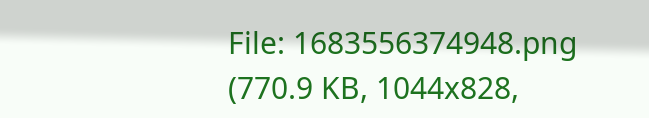File: 1683556374948.png (770.9 KB, 1044x828,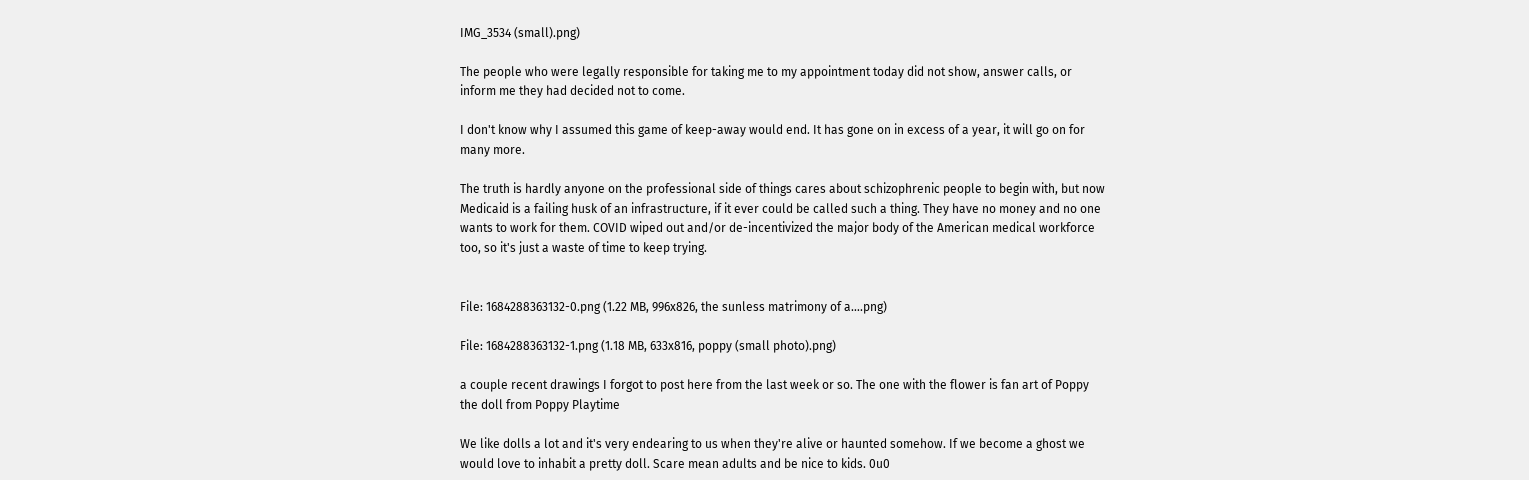IMG_3534 (small).png)

The people who were legally responsible for taking me to my appointment today did not show, answer calls, or inform me they had decided not to come.

I don't know why I assumed this game of keep-away would end. It has gone on in excess of a year, it will go on for many more.

The truth is hardly anyone on the professional side of things cares about schizophrenic people to begin with, but now Medicaid is a failing husk of an infrastructure, if it ever could be called such a thing. They have no money and no one wants to work for them. COVID wiped out and/or de-incentivized the major body of the American medical workforce too, so it's just a waste of time to keep trying.


File: 1684288363132-0.png (1.22 MB, 996x826, the sunless matrimony of a….png)

File: 1684288363132-1.png (1.18 MB, 633x816, poppy (small photo).png)

a couple recent drawings I forgot to post here from the last week or so. The one with the flower is fan art of Poppy the doll from Poppy Playtime

We like dolls a lot and it's very endearing to us when they're alive or haunted somehow. If we become a ghost we would love to inhabit a pretty doll. Scare mean adults and be nice to kids. 0u0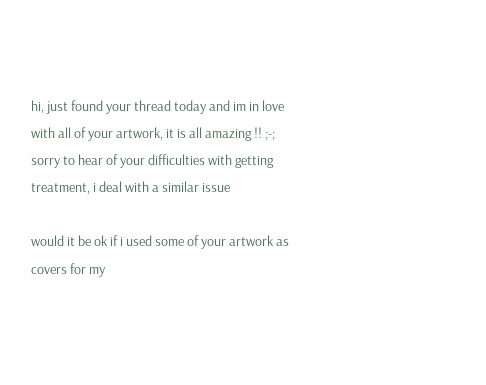hi, just found your thread today and im in love with all of your artwork, it is all amazing !! ;-;
sorry to hear of your difficulties with getting treatment, i deal with a similar issue

would it be ok if i used some of your artwork as covers for my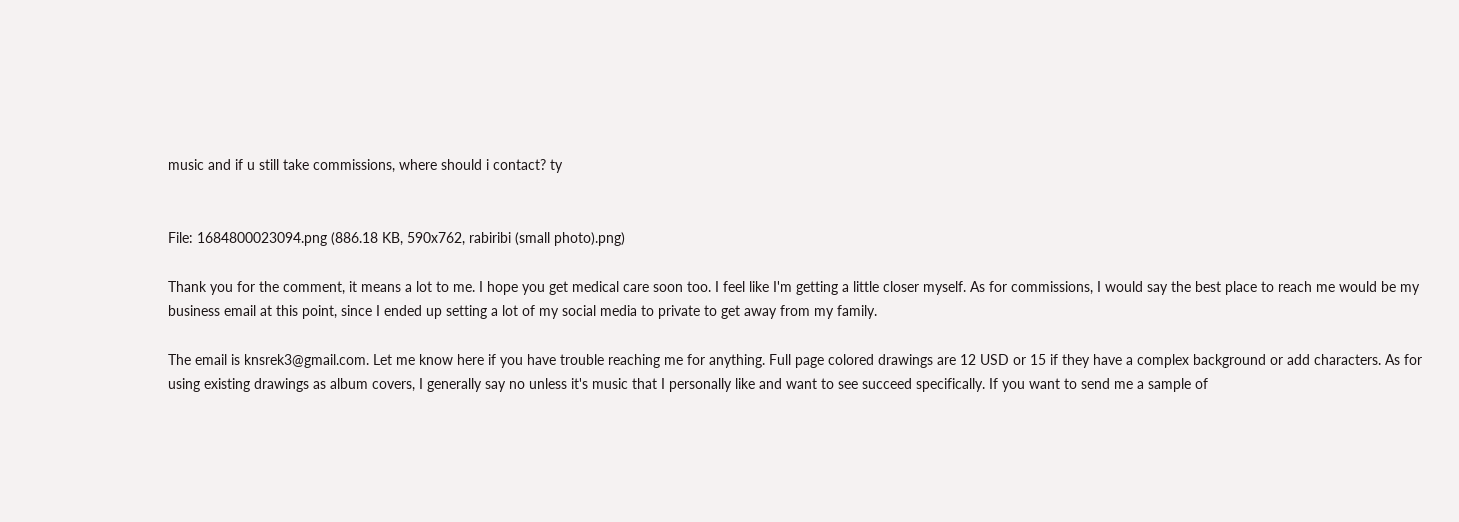music and if u still take commissions, where should i contact? ty


File: 1684800023094.png (886.18 KB, 590x762, rabiribi (small photo).png)

Thank you for the comment, it means a lot to me. I hope you get medical care soon too. I feel like I'm getting a little closer myself. As for commissions, I would say the best place to reach me would be my business email at this point, since I ended up setting a lot of my social media to private to get away from my family.

The email is knsrek3@gmail.com. Let me know here if you have trouble reaching me for anything. Full page colored drawings are 12 USD or 15 if they have a complex background or add characters. As for using existing drawings as album covers, I generally say no unless it's music that I personally like and want to see succeed specifically. If you want to send me a sample of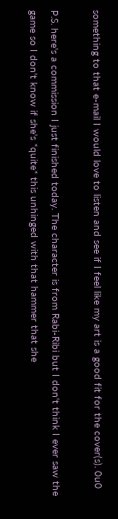something to that e-mail I would love to listen and see if I feel like my art is a good fit for the cover(s). 0u0

P.S. here's a commission I just finished today. The character is from Rabi-Ribi but I don't think I ever saw the game so I don't know if she's *quite* this unhinged with that hammer that she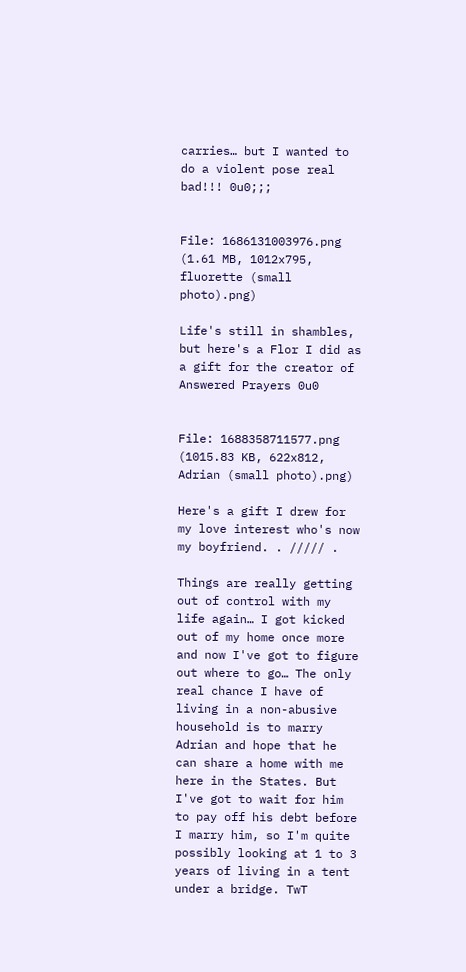carries… but I wanted to do a violent pose real bad!!! 0u0;;;


File: 1686131003976.png (1.61 MB, 1012x795, fluorette (small photo).png)

Life's still in shambles, but here's a Flor I did as a gift for the creator of Answered Prayers 0u0


File: 1688358711577.png (1015.83 KB, 622x812, Adrian (small photo).png)

Here's a gift I drew for my love interest who's now my boyfriend. . ///// .

Things are really getting out of control with my life again… I got kicked out of my home once more and now I've got to figure out where to go… The only real chance I have of living in a non-abusive household is to marry Adrian and hope that he can share a home with me here in the States. But I've got to wait for him to pay off his debt before I marry him, so I'm quite possibly looking at 1 to 3 years of living in a tent under a bridge. TwT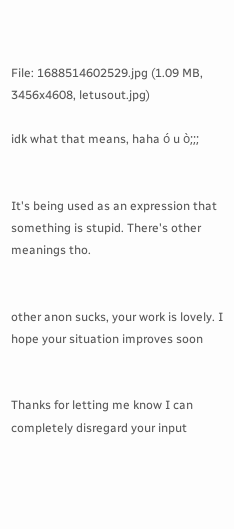File: 1688514602529.jpg (1.09 MB, 3456x4608, letusout.jpg)

idk what that means, haha ó u ò;;;


It's being used as an expression that something is stupid. There's other meanings tho.


other anon sucks, your work is lovely. I hope your situation improves soon


Thanks for letting me know I can completely disregard your input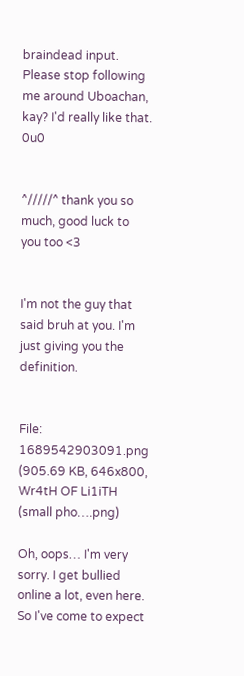braindead input. Please stop following me around Uboachan, kay? I'd really like that. 0u0


^/////^ thank you so much, good luck to you too <3


I'm not the guy that said bruh at you. I'm just giving you the definition.


File: 1689542903091.png (905.69 KB, 646x800, Wr4tH OF Li1iTH (small pho….png)

Oh, oops… I'm very sorry. I get bullied online a lot, even here. So I've come to expect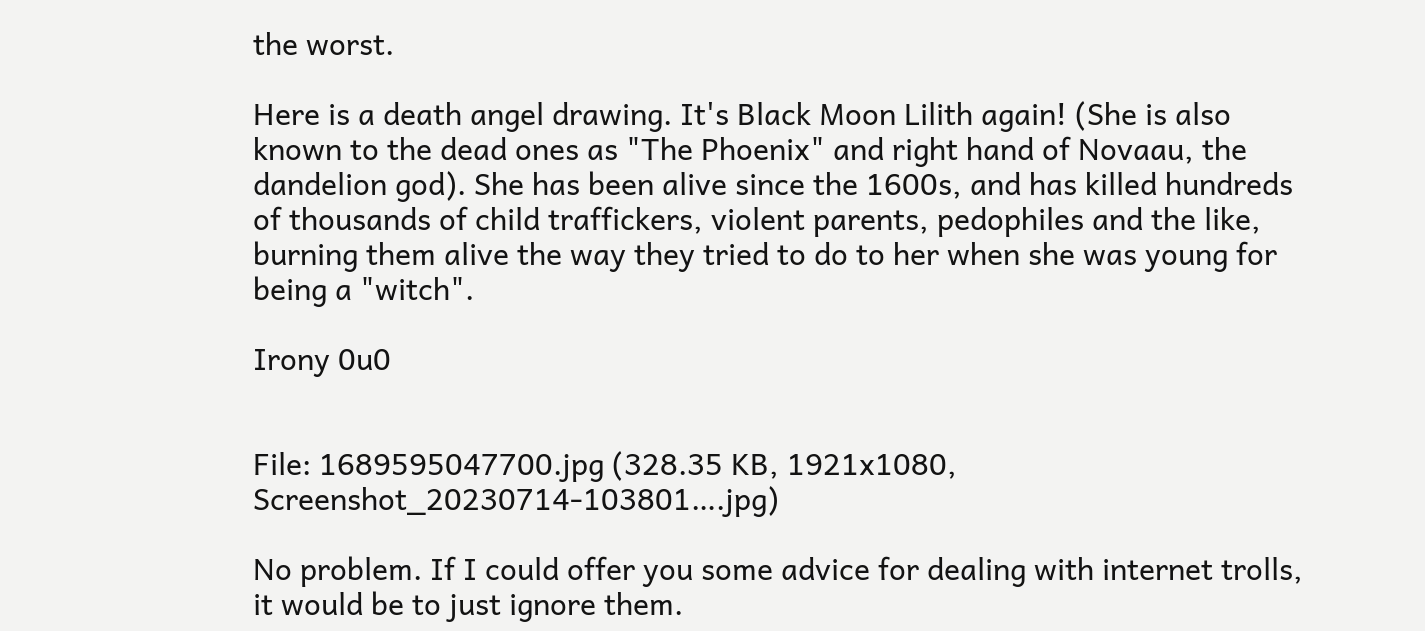the worst.

Here is a death angel drawing. It's Black Moon Lilith again! (She is also known to the dead ones as "The Phoenix" and right hand of Novaau, the dandelion god). She has been alive since the 1600s, and has killed hundreds of thousands of child traffickers, violent parents, pedophiles and the like, burning them alive the way they tried to do to her when she was young for being a "witch".

Irony 0u0


File: 1689595047700.jpg (328.35 KB, 1921x1080, Screenshot_20230714-103801….jpg)

No problem. If I could offer you some advice for dealing with internet trolls, it would be to just ignore them.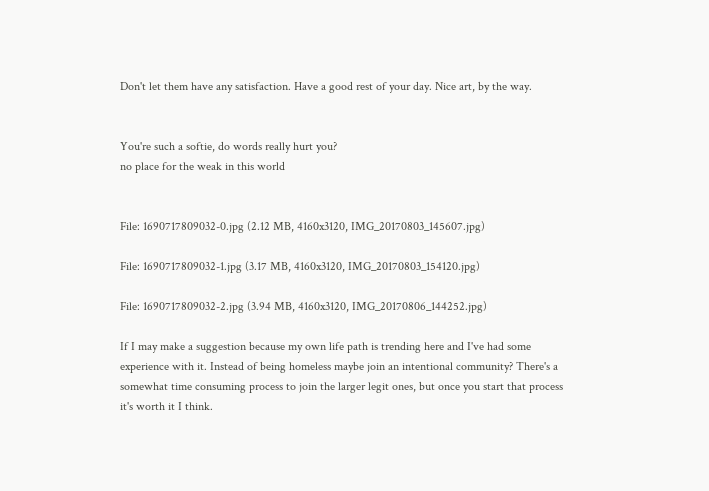Don't let them have any satisfaction. Have a good rest of your day. Nice art, by the way.


You're such a softie, do words really hurt you?
no place for the weak in this world


File: 1690717809032-0.jpg (2.12 MB, 4160x3120, IMG_20170803_145607.jpg)

File: 1690717809032-1.jpg (3.17 MB, 4160x3120, IMG_20170803_154120.jpg)

File: 1690717809032-2.jpg (3.94 MB, 4160x3120, IMG_20170806_144252.jpg)

If I may make a suggestion because my own life path is trending here and I've had some experience with it. Instead of being homeless maybe join an intentional community? There's a somewhat time consuming process to join the larger legit ones, but once you start that process it's worth it I think.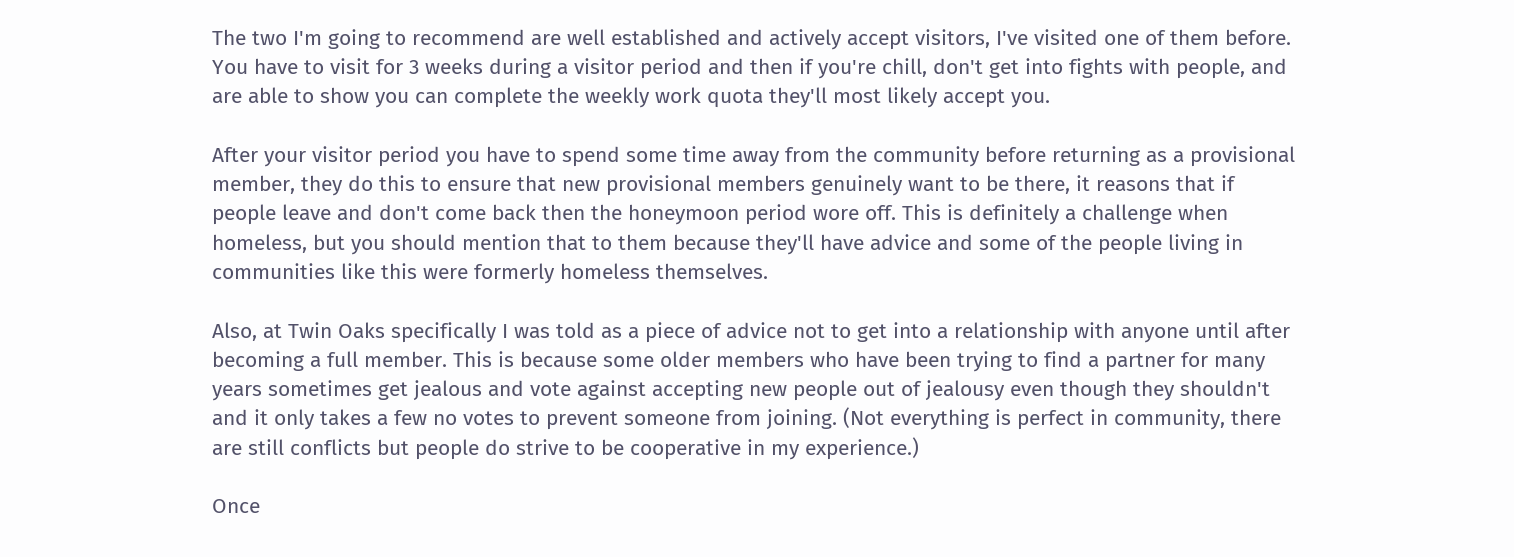The two I'm going to recommend are well established and actively accept visitors, I've visited one of them before. You have to visit for 3 weeks during a visitor period and then if you're chill, don't get into fights with people, and are able to show you can complete the weekly work quota they'll most likely accept you.

After your visitor period you have to spend some time away from the community before returning as a provisional member, they do this to ensure that new provisional members genuinely want to be there, it reasons that if people leave and don't come back then the honeymoon period wore off. This is definitely a challenge when homeless, but you should mention that to them because they'll have advice and some of the people living in communities like this were formerly homeless themselves.

Also, at Twin Oaks specifically I was told as a piece of advice not to get into a relationship with anyone until after becoming a full member. This is because some older members who have been trying to find a partner for many years sometimes get jealous and vote against accepting new people out of jealousy even though they shouldn't and it only takes a few no votes to prevent someone from joining. (Not everything is perfect in community, there are still conflicts but people do strive to be cooperative in my experience.)

Once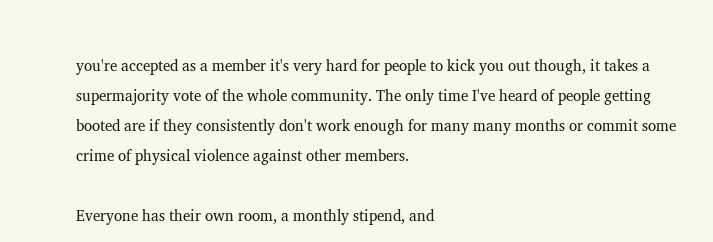you're accepted as a member it's very hard for people to kick you out though, it takes a supermajority vote of the whole community. The only time I've heard of people getting booted are if they consistently don't work enough for many many months or commit some crime of physical violence against other members.

Everyone has their own room, a monthly stipend, and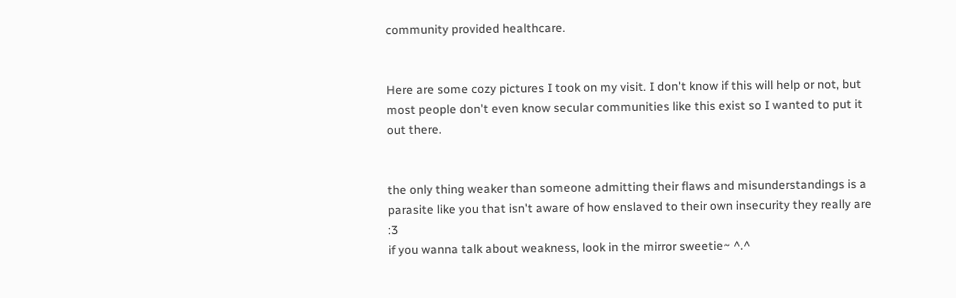community provided healthcare.


Here are some cozy pictures I took on my visit. I don't know if this will help or not, but most people don't even know secular communities like this exist so I wanted to put it out there.


the only thing weaker than someone admitting their flaws and misunderstandings is a parasite like you that isn't aware of how enslaved to their own insecurity they really are :3
if you wanna talk about weakness, look in the mirror sweetie~ ^.^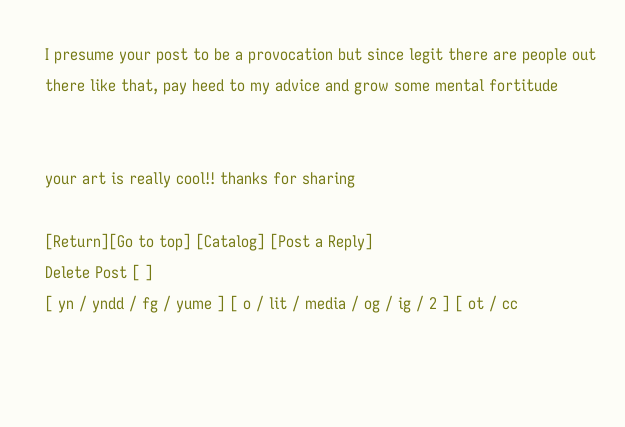I presume your post to be a provocation but since legit there are people out there like that, pay heed to my advice and grow some mental fortitude


your art is really cool!! thanks for sharing

[Return][Go to top] [Catalog] [Post a Reply]
Delete Post [ ]
[ yn / yndd / fg / yume ] [ o / lit / media / og / ig / 2 ] [ ot / cc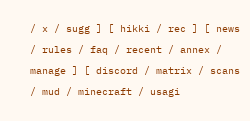/ x / sugg ] [ hikki / rec ] [ news / rules / faq / recent / annex / manage ] [ discord / matrix / scans / mud / minecraft / usagi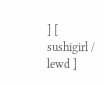] [ sushigirl / lewd ]